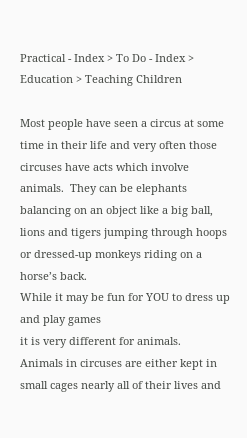Practical - Index > To Do - Index > Education > Teaching Children

Most people have seen a circus at some time in their life and very often those circuses have acts which involve animals.  They can be elephants balancing on an object like a big ball, lions and tigers jumping through hoops or dressed-up monkeys riding on a horse’s back.
While it may be fun for YOU to dress up and play games
it is very different for animals.
Animals in circuses are either kept in small cages nearly all of their lives and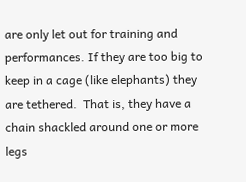are only let out for training and performances. If they are too big to keep in a cage (like elephants) they are tethered.  That is, they have a chain shackled around one or more legs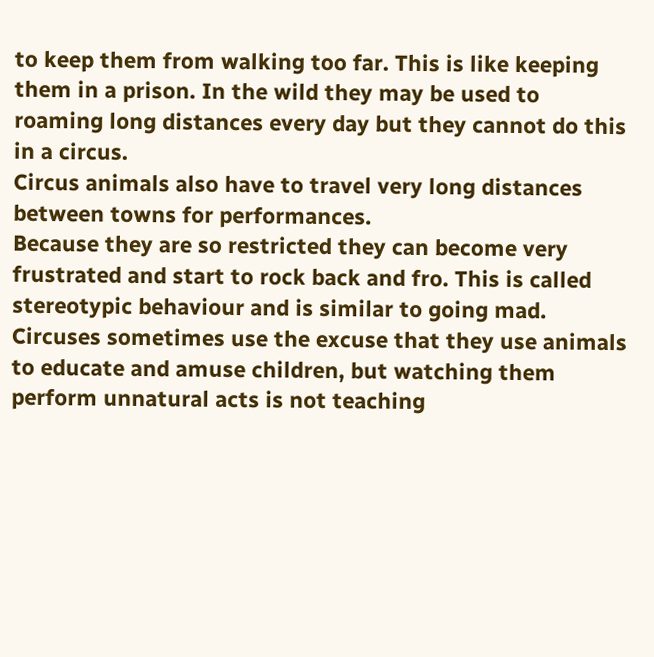to keep them from walking too far. This is like keeping them in a prison. In the wild they may be used to roaming long distances every day but they cannot do this in a circus.
Circus animals also have to travel very long distances between towns for performances.
Because they are so restricted they can become very frustrated and start to rock back and fro. This is called stereotypic behaviour and is similar to going mad.
Circuses sometimes use the excuse that they use animals to educate and amuse children, but watching them perform unnatural acts is not teaching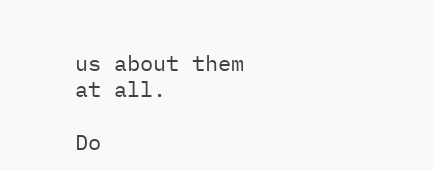us about them at all.

Do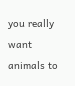you really want animals to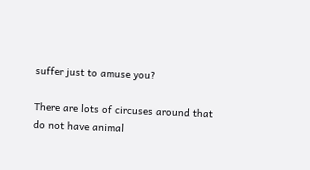suffer just to amuse you?

There are lots of circuses around that do not have animal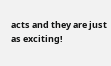acts and they are just as exciting!